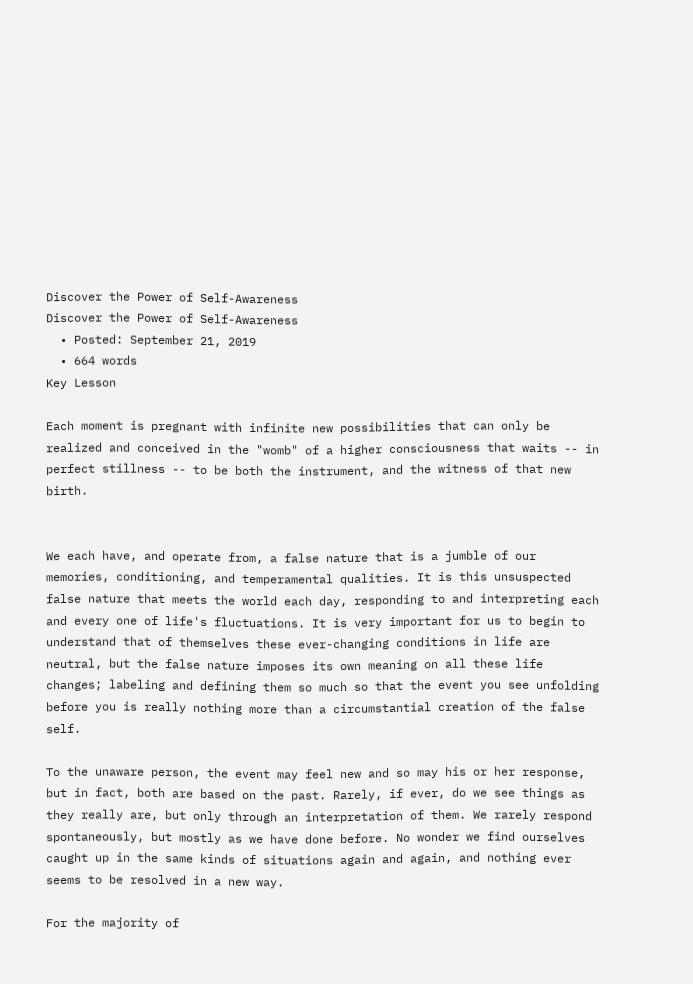Discover the Power of Self-Awareness
Discover the Power of Self-Awareness
  • Posted: September 21, 2019
  • 664 words
Key Lesson

Each moment is pregnant with infinite new possibilities that can only be realized and conceived in the "womb" of a higher consciousness that waits -- in perfect stillness -- to be both the instrument, and the witness of that new birth.


We each have, and operate from, a false nature that is a jumble of our memories, conditioning, and temperamental qualities. It is this unsuspected false nature that meets the world each day, responding to and interpreting each and every one of life's fluctuations. It is very important for us to begin to understand that of themselves these ever-changing conditions in life are neutral, but the false nature imposes its own meaning on all these life changes; labeling and defining them so much so that the event you see unfolding before you is really nothing more than a circumstantial creation of the false self.

To the unaware person, the event may feel new and so may his or her response, but in fact, both are based on the past. Rarely, if ever, do we see things as they really are, but only through an interpretation of them. We rarely respond spontaneously, but mostly as we have done before. No wonder we find ourselves caught up in the same kinds of situations again and again, and nothing ever seems to be resolved in a new way.

For the majority of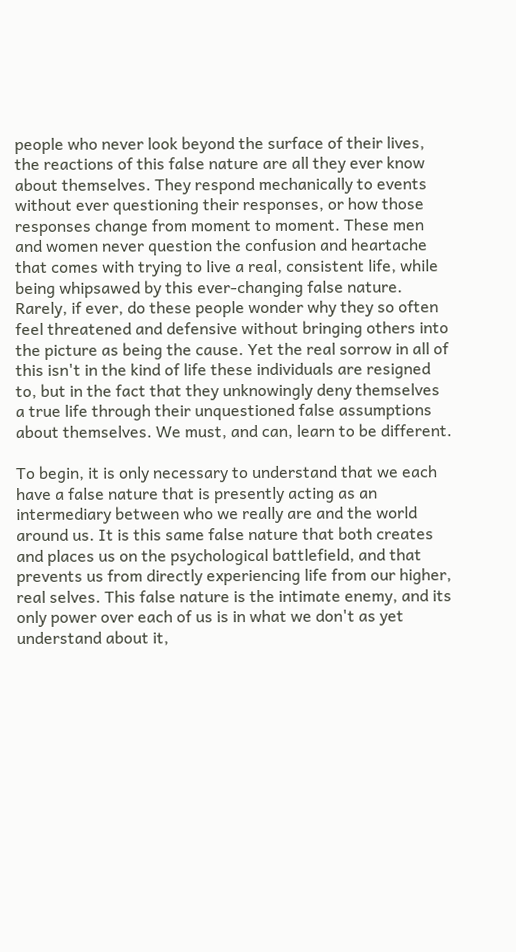people who never look beyond the surface of their lives, the reactions of this false nature are all they ever know about themselves. They respond mechanically to events without ever questioning their responses, or how those responses change from moment to moment. These men and women never question the confusion and heartache that comes with trying to live a real, consistent life, while being whipsawed by this ever-changing false nature. Rarely, if ever, do these people wonder why they so often feel threatened and defensive without bringing others into the picture as being the cause. Yet the real sorrow in all of this isn't in the kind of life these individuals are resigned to, but in the fact that they unknowingly deny themselves a true life through their unquestioned false assumptions about themselves. We must, and can, learn to be different.

To begin, it is only necessary to understand that we each have a false nature that is presently acting as an intermediary between who we really are and the world around us. It is this same false nature that both creates and places us on the psychological battlefield, and that prevents us from directly experiencing life from our higher, real selves. This false nature is the intimate enemy, and its only power over each of us is in what we don't as yet understand about it,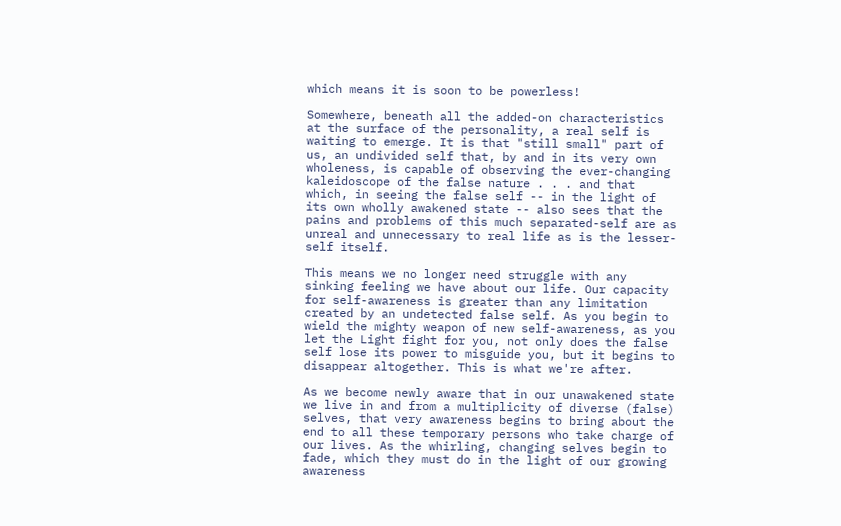which means it is soon to be powerless!

Somewhere, beneath all the added-on characteristics at the surface of the personality, a real self is waiting to emerge. It is that "still small" part of us, an undivided self that, by and in its very own wholeness, is capable of observing the ever-changing kaleidoscope of the false nature . . . and that which, in seeing the false self -- in the light of its own wholly awakened state -- also sees that the pains and problems of this much separated-self are as unreal and unnecessary to real life as is the lesser-self itself.

This means we no longer need struggle with any sinking feeling we have about our life. Our capacity for self-awareness is greater than any limitation created by an undetected false self. As you begin to wield the mighty weapon of new self-awareness, as you let the Light fight for you, not only does the false self lose its power to misguide you, but it begins to disappear altogether. This is what we're after.

As we become newly aware that in our unawakened state we live in and from a multiplicity of diverse (false) selves, that very awareness begins to bring about the end to all these temporary persons who take charge of our lives. As the whirling, changing selves begin to fade, which they must do in the light of our growing awareness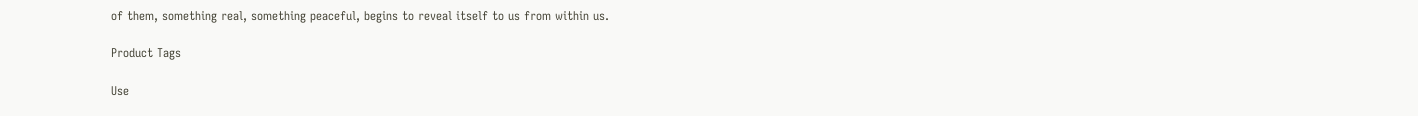of them, something real, something peaceful, begins to reveal itself to us from within us.

Product Tags

Use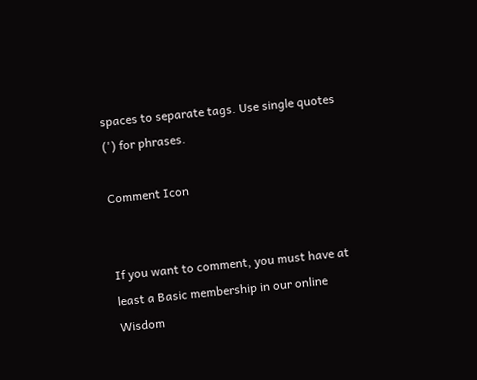spaces to separate tags. Use single quotes (') for phrases.

Comment Icon


If you want to comment, you must have at least a Basic membership in our online Wisdom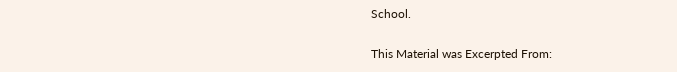School.

This Material was Excerpted From: